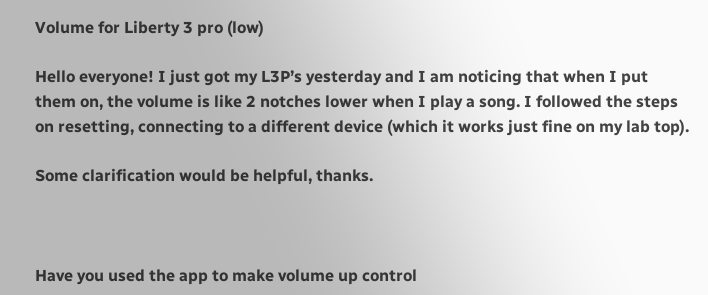Volume for Liberty 3 pro (low)

Hello everyone! I just got my L3P’s yesterday and I am noticing that when I put them on, the volume is like 2 notches lower when I play a song. I followed the steps on resetting, connecting to a different device (which it works just fine on my lab top).

Some clarification would be helpful, thanks.



Have you used the app to make volume up control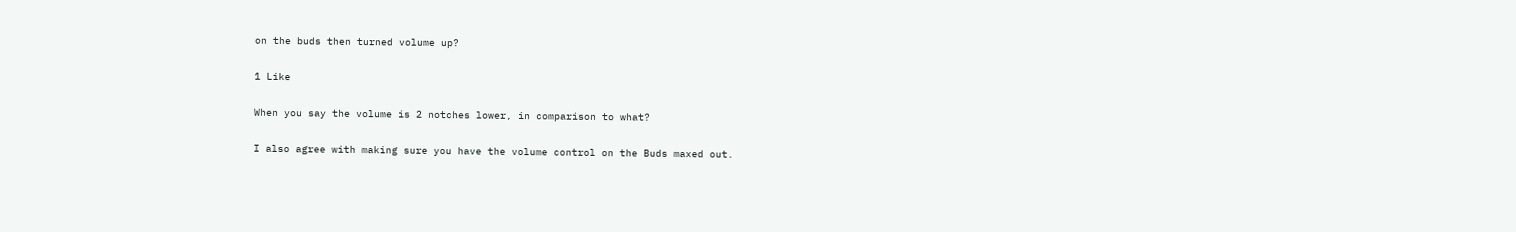on the buds then turned volume up?

1 Like

When you say the volume is 2 notches lower, in comparison to what?

I also agree with making sure you have the volume control on the Buds maxed out.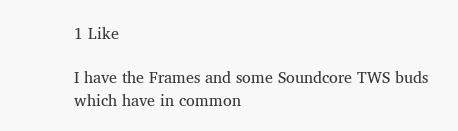1 Like

I have the Frames and some Soundcore TWS buds which have in common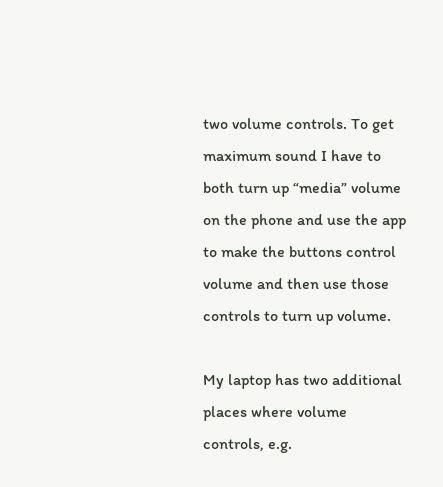two volume controls. To get maximum sound I have to both turn up “media” volume on the phone and use the app to make the buttons control volume and then use those controls to turn up volume.

My laptop has two additional places where volume controls, e.g.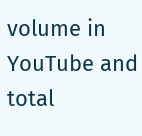volume in YouTube and total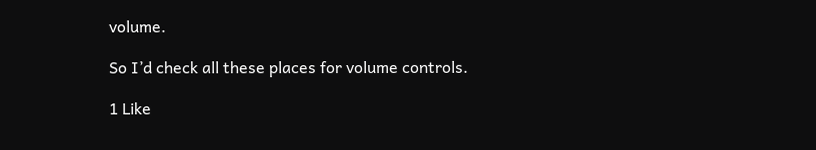volume.

So I’d check all these places for volume controls.

1 Like